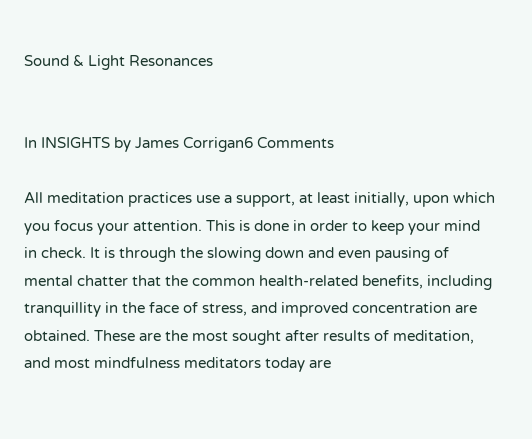Sound & Light Resonances


In INSIGHTS by James Corrigan6 Comments

All meditation practices use a support, at least initially, upon which you focus your attention. This is done in order to keep your mind in check. It is through the slowing down and even pausing of mental chatter that the common health-related benefits, including tranquillity in the face of stress, and improved concentration are obtained. These are the most sought after results of meditation, and most mindfulness meditators today are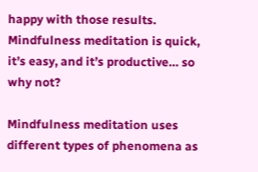happy with those results. Mindfulness meditation is quick, it’s easy, and it’s productive… so why not?

Mindfulness meditation uses different types of phenomena as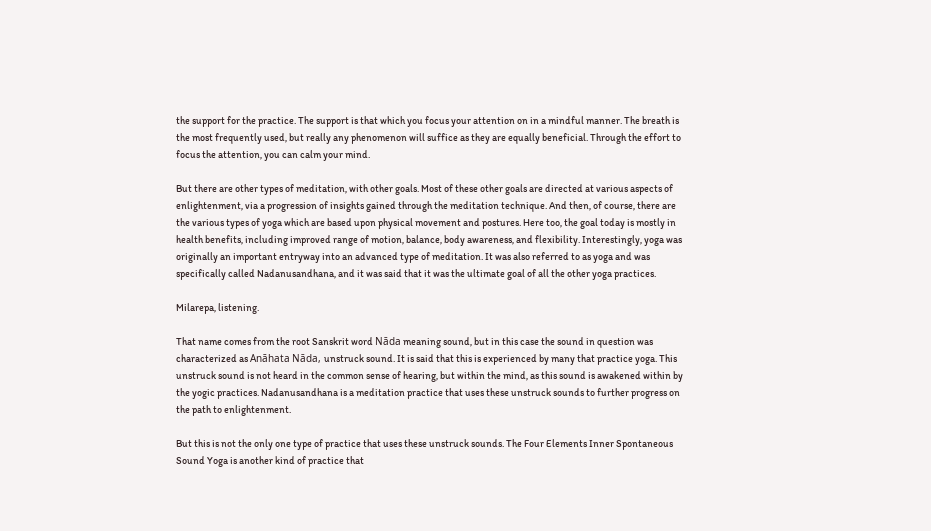the support for the practice. The support is that which you focus your attention on in a mindful manner. The breath is the most frequently used, but really any phenomenon will suffice as they are equally beneficial. Through the effort to focus the attention, you can calm your mind.

But there are other types of meditation, with other goals. Most of these other goals are directed at various aspects of enlightenment, via a progression of insights gained through the meditation technique. And then, of course, there are the various types of yoga which are based upon physical movement and postures. Here too, the goal today is mostly in health benefits, including improved range of motion, balance, body awareness, and flexibility. Interestingly, yoga was originally an important entryway into an advanced type of meditation. It was also referred to as yoga and was specifically called Nadanusandhana, and it was said that it was the ultimate goal of all the other yoga practices.

Milarepa, listening.

That name comes from the root Sanskrit word Nāda meaning sound, but in this case the sound in question was characterized as Anāhata Nāda, unstruck sound. It is said that this is experienced by many that practice yoga. This unstruck sound is not heard in the common sense of hearing, but within the mind, as this sound is awakened within by the yogic practices. Nadanusandhana is a meditation practice that uses these unstruck sounds to further progress on the path to enlightenment.

But this is not the only one type of practice that uses these unstruck sounds. The Four Elements Inner Spontaneous Sound Yoga is another kind of practice that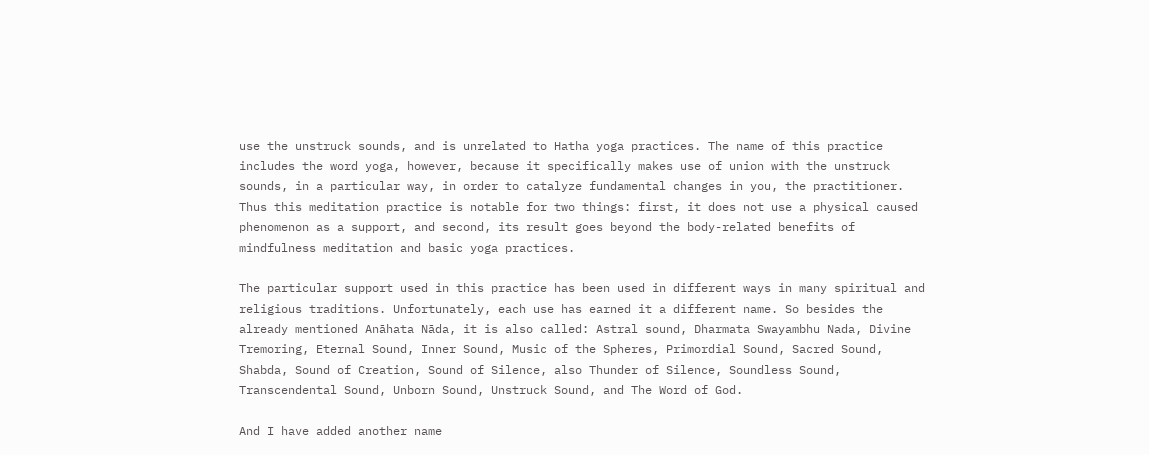use the unstruck sounds, and is unrelated to Hatha yoga practices. The name of this practice includes the word yoga, however, because it specifically makes use of union with the unstruck sounds, in a particular way, in order to catalyze fundamental changes in you, the practitioner. Thus this meditation practice is notable for two things: first, it does not use a physical caused phenomenon as a support, and second, its result goes beyond the body-related benefits of mindfulness meditation and basic yoga practices.

The particular support used in this practice has been used in different ways in many spiritual and religious traditions. Unfortunately, each use has earned it a different name. So besides the already mentioned Anāhata Nāda, it is also called: Astral sound, Dharmata Swayambhu Nada, Divine Tremoring, Eternal Sound, Inner Sound, Music of the Spheres, Primordial Sound, Sacred Sound, Shabda, Sound of Creation, Sound of Silence, also Thunder of Silence, Soundless Sound, Transcendental Sound, Unborn Sound, Unstruck Sound, and The Word of God.

And I have added another name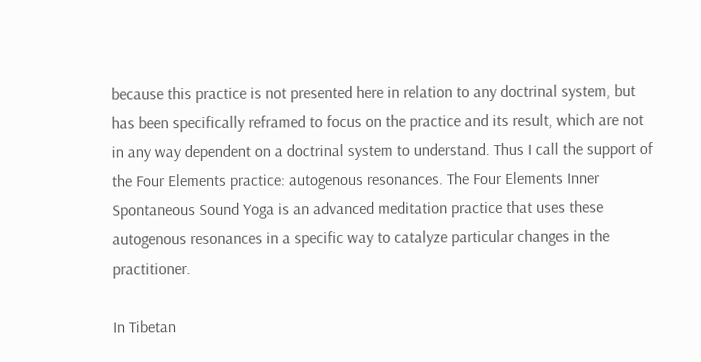because this practice is not presented here in relation to any doctrinal system, but has been specifically reframed to focus on the practice and its result, which are not in any way dependent on a doctrinal system to understand. Thus I call the support of the Four Elements practice: autogenous resonances. The Four Elements Inner Spontaneous Sound Yoga is an advanced meditation practice that uses these autogenous resonances in a specific way to catalyze particular changes in the practitioner.

In Tibetan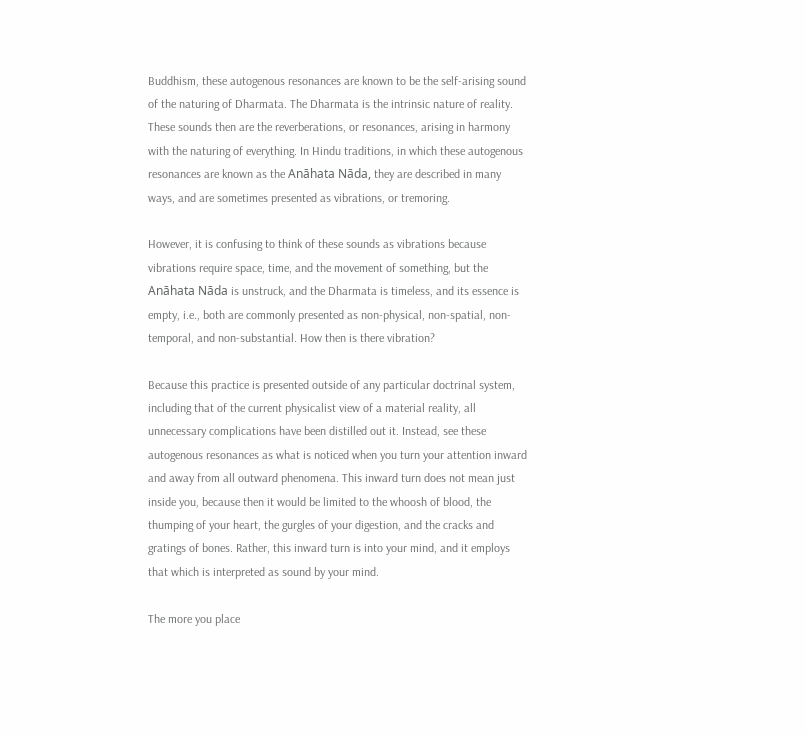Buddhism, these autogenous resonances are known to be the self-arising sound of the naturing of Dharmata. The Dharmata is the intrinsic nature of reality. These sounds then are the reverberations, or resonances, arising in harmony with the naturing of everything. In Hindu traditions, in which these autogenous resonances are known as the Anāhata Nāda, they are described in many ways, and are sometimes presented as vibrations, or tremoring.

However, it is confusing to think of these sounds as vibrations because vibrations require space, time, and the movement of something, but the Anāhata Nāda is unstruck, and the Dharmata is timeless, and its essence is empty, i.e., both are commonly presented as non-physical, non-spatial, non-temporal, and non-substantial. How then is there vibration?

Because this practice is presented outside of any particular doctrinal system, including that of the current physicalist view of a material reality, all unnecessary complications have been distilled out it. Instead, see these autogenous resonances as what is noticed when you turn your attention inward and away from all outward phenomena. This inward turn does not mean just inside you, because then it would be limited to the whoosh of blood, the thumping of your heart, the gurgles of your digestion, and the cracks and gratings of bones. Rather, this inward turn is into your mind, and it employs that which is interpreted as sound by your mind.

The more you place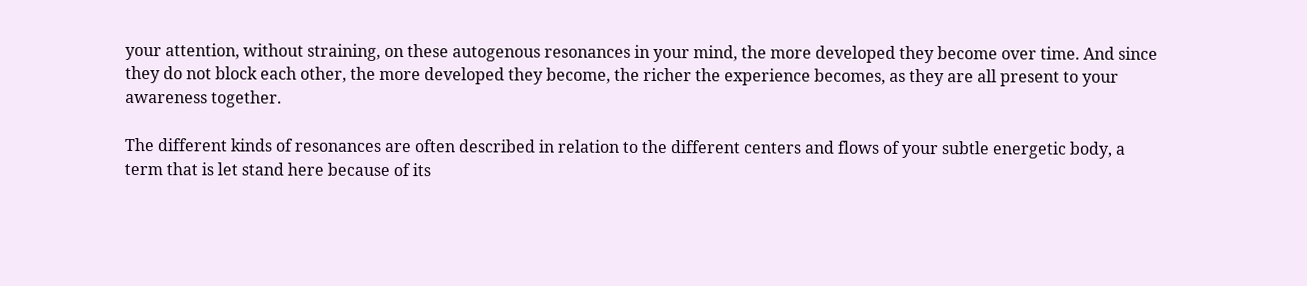your attention, without straining, on these autogenous resonances in your mind, the more developed they become over time. And since they do not block each other, the more developed they become, the richer the experience becomes, as they are all present to your awareness together.

The different kinds of resonances are often described in relation to the different centers and flows of your subtle energetic body, a term that is let stand here because of its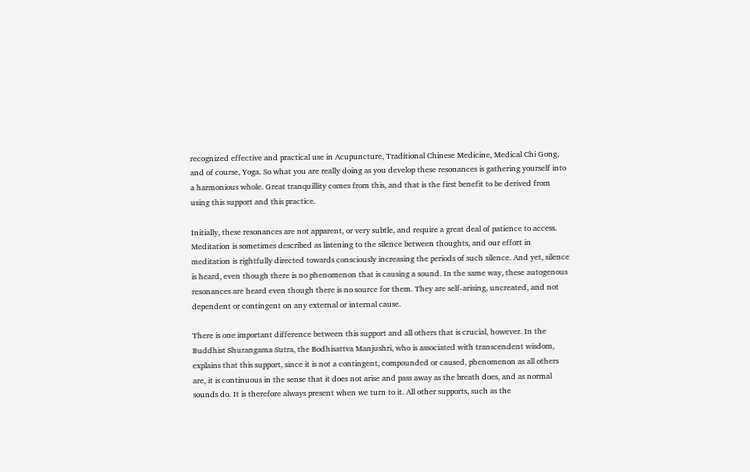recognized effective and practical use in Acupuncture, Traditional Chinese Medicine, Medical Chi Gong, and of course, Yoga. So what you are really doing as you develop these resonances is gathering yourself into a harmonious whole. Great tranquillity comes from this, and that is the first benefit to be derived from using this support and this practice.

Initially, these resonances are not apparent, or very subtle, and require a great deal of patience to access. Meditation is sometimes described as listening to the silence between thoughts, and our effort in meditation is rightfully directed towards consciously increasing the periods of such silence. And yet, silence is heard, even though there is no phenomenon that is causing a sound. In the same way, these autogenous resonances are heard even though there is no source for them. They are self-arising, uncreated, and not dependent or contingent on any external or internal cause.

There is one important difference between this support and all others that is crucial, however. In the Buddhist Shurangama Sutra, the Bodhisattva Manjushri, who is associated with transcendent wisdom, explains that this support, since it is not a contingent, compounded or caused, phenomenon as all others are, it is continuous in the sense that it does not arise and pass away as the breath does, and as normal sounds do. It is therefore always present when we turn to it. All other supports, such as the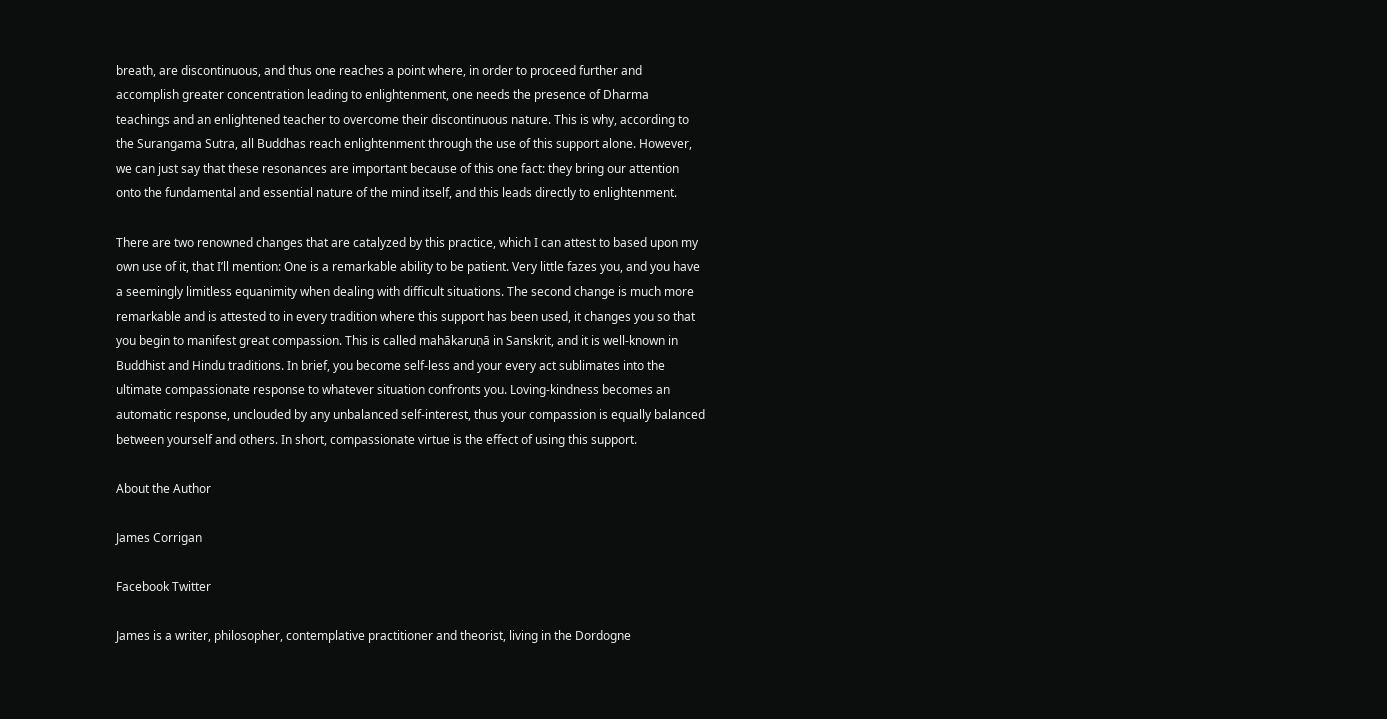breath, are discontinuous, and thus one reaches a point where, in order to proceed further and accomplish greater concentration leading to enlightenment, one needs the presence of Dharma teachings and an enlightened teacher to overcome their discontinuous nature. This is why, according to the Surangama Sutra, all Buddhas reach enlightenment through the use of this support alone. However, we can just say that these resonances are important because of this one fact: they bring our attention onto the fundamental and essential nature of the mind itself, and this leads directly to enlightenment.

There are two renowned changes that are catalyzed by this practice, which I can attest to based upon my own use of it, that I’ll mention: One is a remarkable ability to be patient. Very little fazes you, and you have a seemingly limitless equanimity when dealing with difficult situations. The second change is much more remarkable and is attested to in every tradition where this support has been used, it changes you so that you begin to manifest great compassion. This is called mahākaruṇā in Sanskrit, and it is well-known in Buddhist and Hindu traditions. In brief, you become self-less and your every act sublimates into the ultimate compassionate response to whatever situation confronts you. Loving-kindness becomes an automatic response, unclouded by any unbalanced self-interest, thus your compassion is equally balanced between yourself and others. In short, compassionate virtue is the effect of using this support.

About the Author

James Corrigan

Facebook Twitter

James is a writer, philosopher, contemplative practitioner and theorist, living in the Dordogne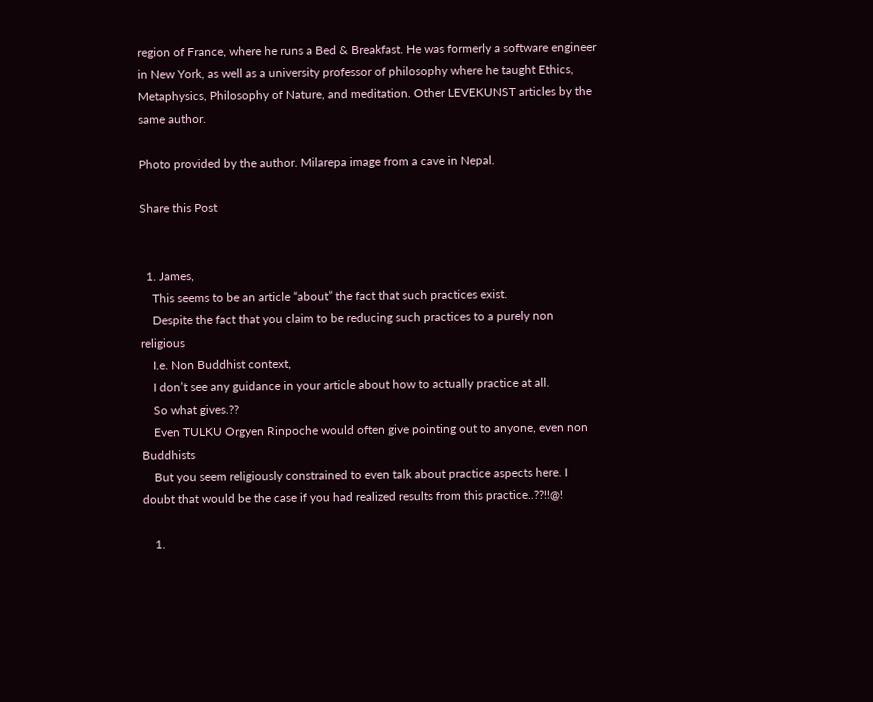region of France, where he runs a Bed & Breakfast. He was formerly a software engineer in New York, as well as a university professor of philosophy where he taught Ethics, Metaphysics, Philosophy of Nature, and meditation. Other LEVEKUNST articles by the same author.

Photo provided by the author. Milarepa image from a cave in Nepal.

Share this Post


  1. James,
    This seems to be an article “about” the fact that such practices exist.
    Despite the fact that you claim to be reducing such practices to a purely non religious
    I.e. Non Buddhist context,
    I don’t see any guidance in your article about how to actually practice at all.
    So what gives.??
    Even TULKU Orgyen Rinpoche would often give pointing out to anyone, even non Buddhists
    But you seem religiously constrained to even talk about practice aspects here. I doubt that would be the case if you had realized results from this practice..??!!@!

    1.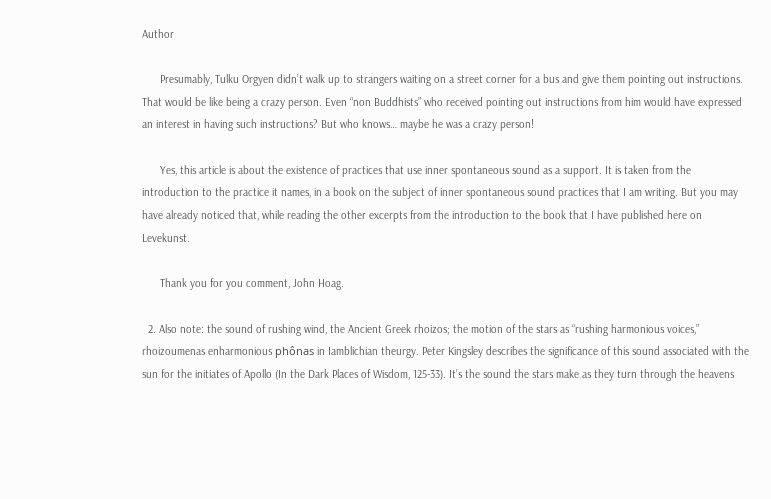Author

      Presumably, Tulku Orgyen didn’t walk up to strangers waiting on a street corner for a bus and give them pointing out instructions. That would be like being a crazy person. Even “non Buddhists” who received pointing out instructions from him would have expressed an interest in having such instructions? But who knows… maybe he was a crazy person!

      Yes, this article is about the existence of practices that use inner spontaneous sound as a support. It is taken from the introduction to the practice it names, in a book on the subject of inner spontaneous sound practices that I am writing. But you may have already noticed that, while reading the other excerpts from the introduction to the book that I have published here on Levekunst.

      Thank you for you comment, John Hoag.

  2. Also note: the sound of rushing wind, the Ancient Greek rhoizos; the motion of the stars as “rushing harmonious voices,” rhoizoumenas enharmonious phônas in Iamblichian theurgy. Peter Kingsley describes the significance of this sound associated with the sun for the initiates of Apollo (In the Dark Places of Wisdom, 125-33). It’s the sound the stars make as they turn through the heavens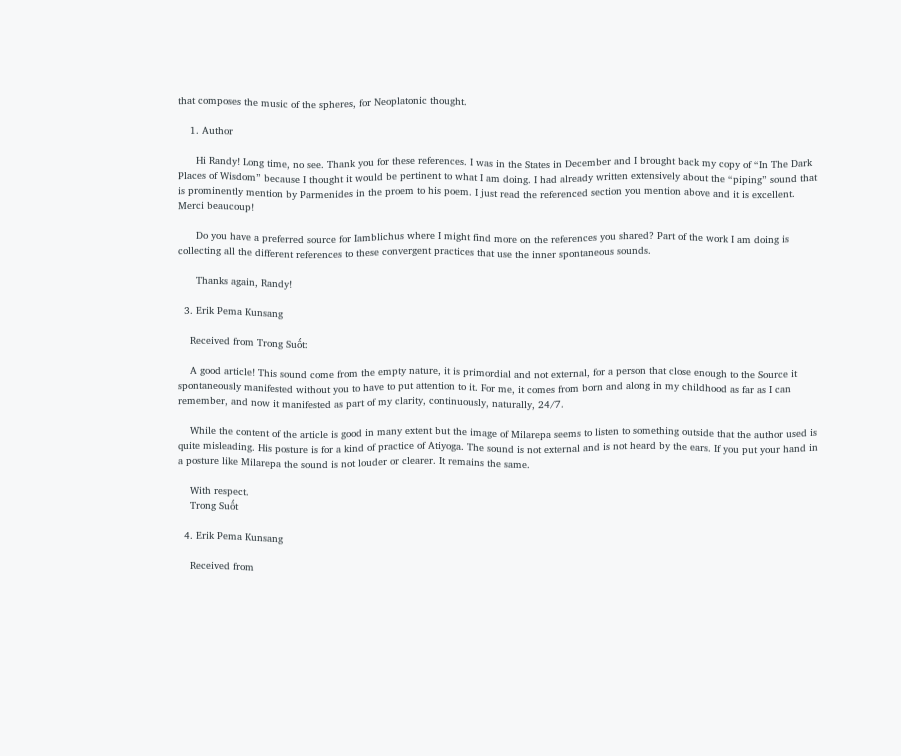that composes the music of the spheres, for Neoplatonic thought.

    1. Author

      Hi Randy! Long time, no see. Thank you for these references. I was in the States in December and I brought back my copy of “In The Dark Places of Wisdom” because I thought it would be pertinent to what I am doing. I had already written extensively about the “piping” sound that is prominently mention by Parmenides in the proem to his poem. I just read the referenced section you mention above and it is excellent. Merci beaucoup!

      Do you have a preferred source for Iamblichus where I might find more on the references you shared? Part of the work I am doing is collecting all the different references to these convergent practices that use the inner spontaneous sounds.

      Thanks again, Randy!

  3. Erik Pema Kunsang

    Received from Trong Suốt:

    A good article! This sound come from the empty nature, it is primordial and not external, for a person that close enough to the Source it spontaneously manifested without you to have to put attention to it. For me, it comes from born and along in my childhood as far as I can remember, and now it manifested as part of my clarity, continuously, naturally, 24/7.

    While the content of the article is good in many extent but the image of Milarepa seems to listen to something outside that the author used is quite misleading. His posture is for a kind of practice of Atiyoga. The sound is not external and is not heard by the ears. If you put your hand in a posture like Milarepa the sound is not louder or clearer. It remains the same.

    With respect.
    Trong Suốt

  4. Erik Pema Kunsang

    Received from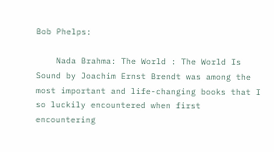Bob Phelps:

    Nada Brahma: The World : The World Is Sound by Joachim Ernst Brendt was among the most important and life-changing books that I so luckily encountered when first encountering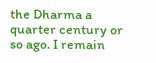the Dharma a quarter century or so ago. I remain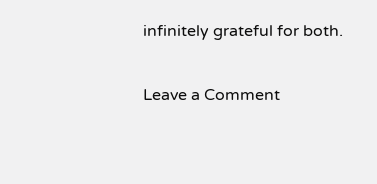infinitely grateful for both.

Leave a Comment